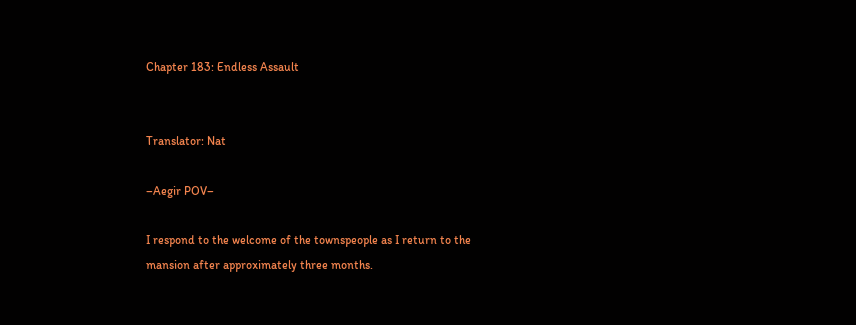Chapter 183: Endless Assault


Translator: Nat

–Aegir POV–

I respond to the welcome of the townspeople as I return to the mansion after approximately three months.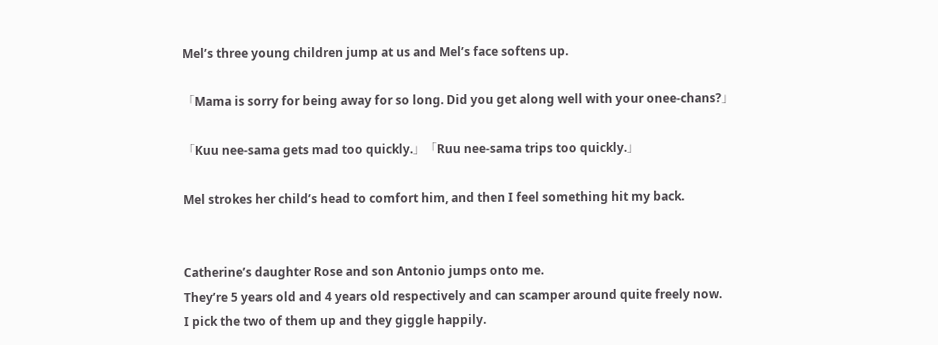Mel’s three young children jump at us and Mel’s face softens up.

「Mama is sorry for being away for so long. Did you get along well with your onee-chans?」

「Kuu nee-sama gets mad too quickly.」「Ruu nee-sama trips too quickly.」

Mel strokes her child’s head to comfort him, and then I feel something hit my back.


Catherine’s daughter Rose and son Antonio jumps onto me.
They’re 5 years old and 4 years old respectively and can scamper around quite freely now.
I pick the two of them up and they giggle happily.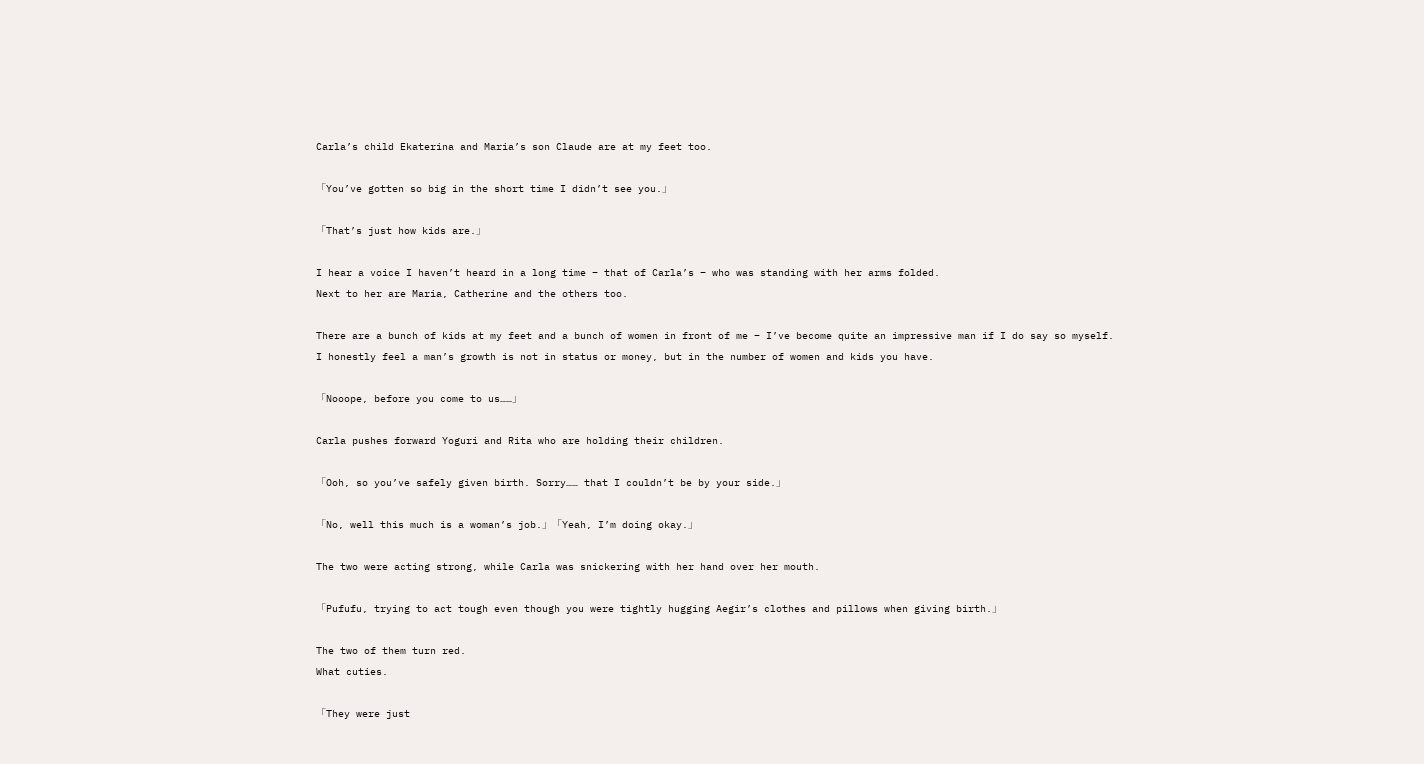Carla’s child Ekaterina and Maria’s son Claude are at my feet too.

「You’ve gotten so big in the short time I didn’t see you.」

「That’s just how kids are.」

I hear a voice I haven’t heard in a long time – that of Carla’s – who was standing with her arms folded.
Next to her are Maria, Catherine and the others too.

There are a bunch of kids at my feet and a bunch of women in front of me – I’ve become quite an impressive man if I do say so myself.
I honestly feel a man’s growth is not in status or money, but in the number of women and kids you have.

「Nooope, before you come to us……」

Carla pushes forward Yoguri and Rita who are holding their children.

「Ooh, so you’ve safely given birth. Sorry…… that I couldn’t be by your side.」

「No, well this much is a woman’s job.」「Yeah, I’m doing okay.」

The two were acting strong, while Carla was snickering with her hand over her mouth.

「Pufufu, trying to act tough even though you were tightly hugging Aegir’s clothes and pillows when giving birth.」

The two of them turn red.
What cuties.

「They were just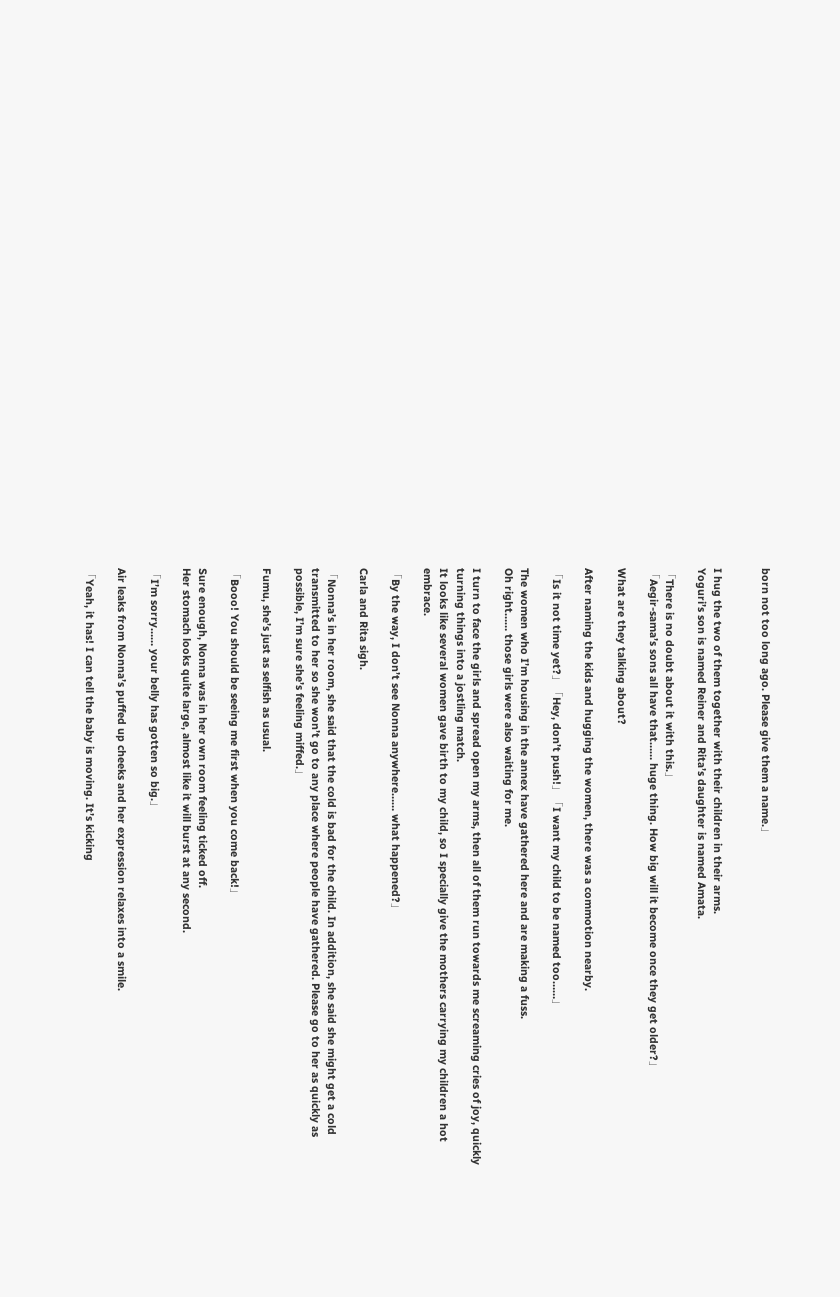born not too long ago. Please give them a name.」


I hug the two of them together with their children in their arms.
Yoguri’s son is named Reiner and Rita’s daughter is named Amata.

「There is no doubt about it with this.」
「Aegir-sama’s sons all have that…… huge thing. How big will it become once they get older?」

What are they talking about?

After naming the kids and hugging the women, there was a commotion nearby.

「Is it not time yet?」「Hey, don’t push!」「I want my child to be named too……」

The women who I’m housing in the annex have gathered here and are making a fuss.
Oh right…… those girls were also waiting for me.

I turn to face the girls and spread open my arms, then all of them run towards me screaming cries of joy, quickly turning things into a jostling match.
It looks like several women gave birth to my child, so I specially give the mothers carrying my children a hot embrace.

「By the way, I don’t see Nonna anywhere…… what happened?」

Carla and Rita sigh.

「Nonna’s in her room, she said that the cold is bad for the child. In addition, she said she might get a cold transmitted to her so she won’t go to any place where people have gathered. Please go to her as quickly as possible, I’m sure she’s feeling miffed.」

Fumu, she’s just as selfish as usual.

「Booo! You should be seeing me first when you come back!」

Sure enough, Nonna was in her own room feeling ticked off.
Her stomach looks quite large, almost like it will burst at any second.

「I’m sorry…… your belly has gotten so big.」

Air leaks from Nonna’s puffed up cheeks and her expression relaxes into a smile.

「Yeah, it has! I can tell the baby is moving. It’s kicking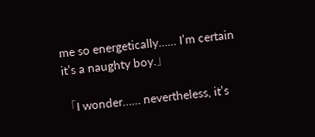me so energetically…… I’m certain it’s a naughty boy.」

「I wonder…… nevertheless, it’s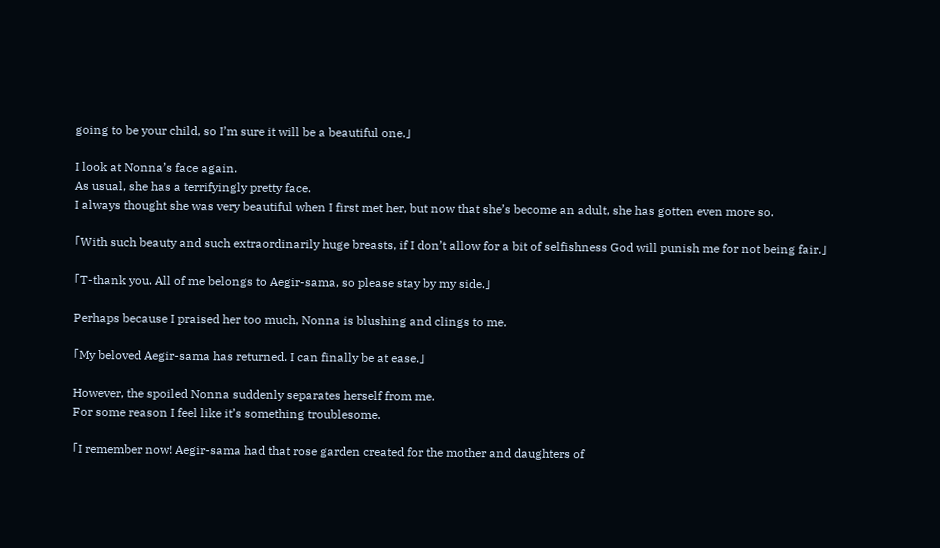going to be your child, so I’m sure it will be a beautiful one.」

I look at Nonna’s face again.
As usual, she has a terrifyingly pretty face.
I always thought she was very beautiful when I first met her, but now that she’s become an adult, she has gotten even more so.

「With such beauty and such extraordinarily huge breasts, if I don’t allow for a bit of selfishness God will punish me for not being fair.」

「T-thank you. All of me belongs to Aegir-sama, so please stay by my side.」

Perhaps because I praised her too much, Nonna is blushing and clings to me.

「My beloved Aegir-sama has returned. I can finally be at ease.」

However, the spoiled Nonna suddenly separates herself from me.
For some reason I feel like it’s something troublesome.

「I remember now! Aegir-sama had that rose garden created for the mother and daughters of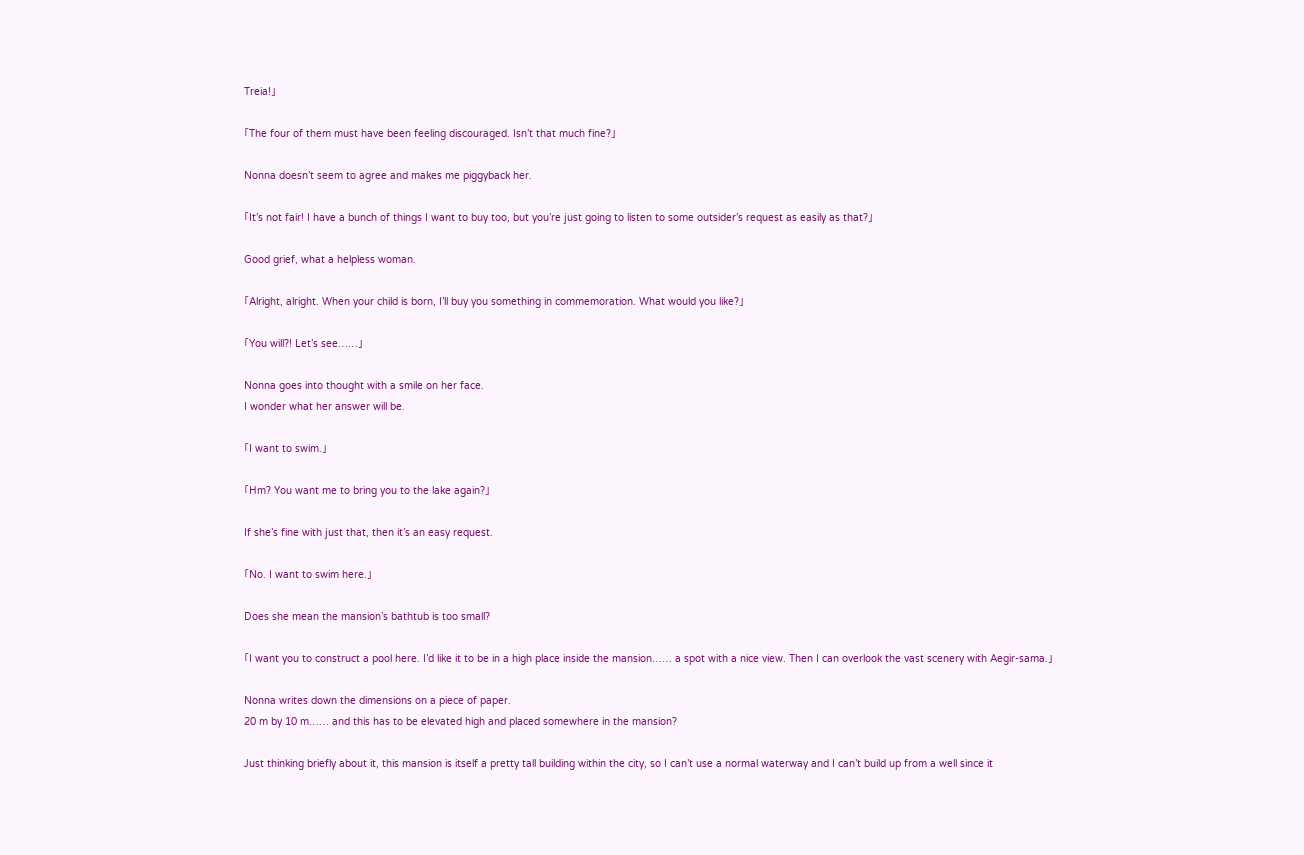Treia!」

「The four of them must have been feeling discouraged. Isn’t that much fine?」

Nonna doesn’t seem to agree and makes me piggyback her.

「It’s not fair! I have a bunch of things I want to buy too, but you’re just going to listen to some outsider’s request as easily as that?」

Good grief, what a helpless woman.

「Alright, alright. When your child is born, I’ll buy you something in commemoration. What would you like?」

「You will?! Let’s see……」

Nonna goes into thought with a smile on her face.
I wonder what her answer will be.

「I want to swim.」

「Hm? You want me to bring you to the lake again?」

If she’s fine with just that, then it’s an easy request.

「No. I want to swim here.」

Does she mean the mansion’s bathtub is too small?

「I want you to construct a pool here. I’d like it to be in a high place inside the mansion…… a spot with a nice view. Then I can overlook the vast scenery with Aegir-sama.」

Nonna writes down the dimensions on a piece of paper.
20 m by 10 m…… and this has to be elevated high and placed somewhere in the mansion?

Just thinking briefly about it, this mansion is itself a pretty tall building within the city, so I can’t use a normal waterway and I can’t build up from a well since it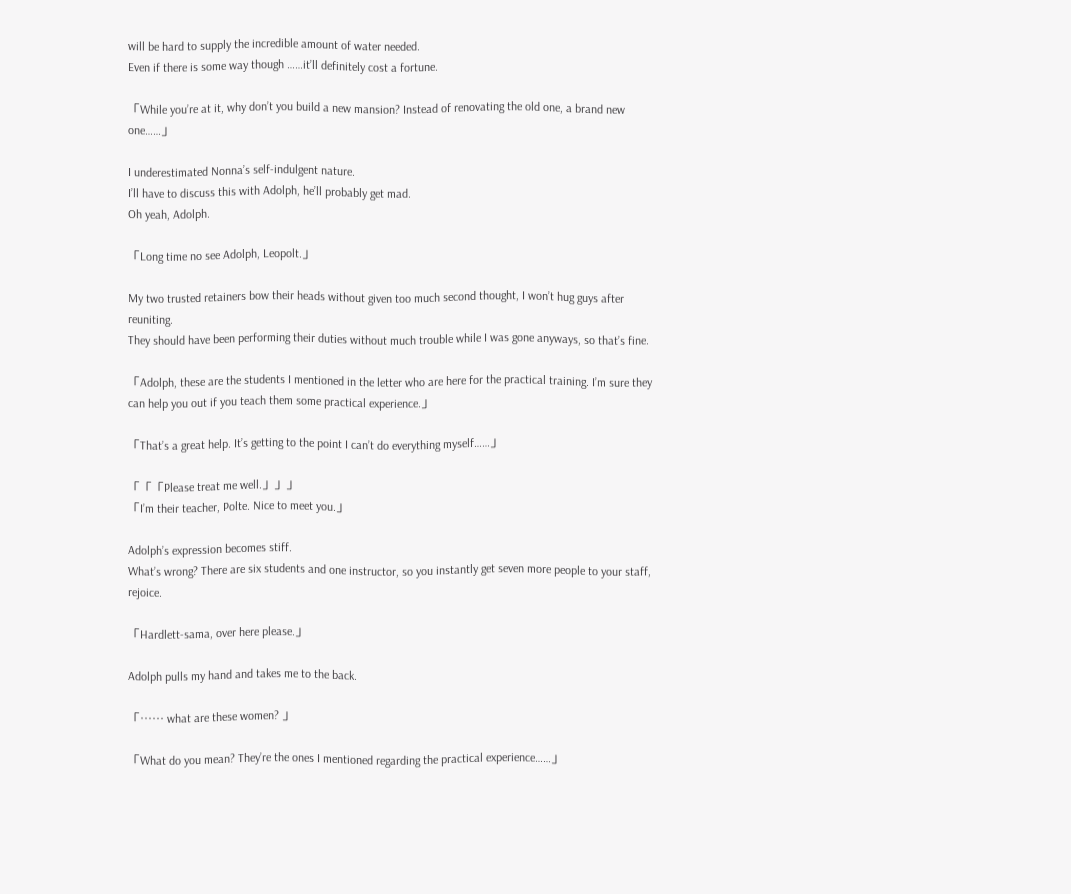will be hard to supply the incredible amount of water needed.
Even if there is some way though ……it’ll definitely cost a fortune.

「While you’re at it, why don’t you build a new mansion? Instead of renovating the old one, a brand new one……」

I underestimated Nonna’s self-indulgent nature.
I’ll have to discuss this with Adolph, he’ll probably get mad.
Oh yeah, Adolph.

「Long time no see Adolph, Leopolt.」

My two trusted retainers bow their heads without given too much second thought, I won’t hug guys after reuniting.
They should have been performing their duties without much trouble while I was gone anyways, so that’s fine.

「Adolph, these are the students I mentioned in the letter who are here for the practical training. I’m sure they can help you out if you teach them some practical experience.」

「That’s a great help. It’s getting to the point I can’t do everything myself……」

「「「Please treat me well.」」」
「I’m their teacher, Polte. Nice to meet you.」

Adolph’s expression becomes stiff.
What’s wrong? There are six students and one instructor, so you instantly get seven more people to your staff, rejoice.

「Hardlett-sama, over here please.」

Adolph pulls my hand and takes me to the back.

「…… what are these women? 」

「What do you mean? They’re the ones I mentioned regarding the practical experience……」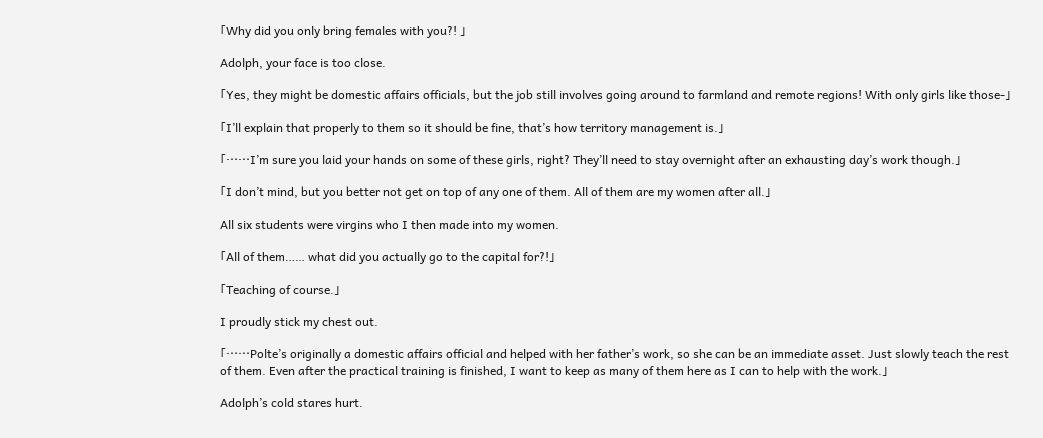「Why did you only bring females with you?! 」

Adolph, your face is too close.

「Yes, they might be domestic affairs officials, but the job still involves going around to farmland and remote regions! With only girls like those-」

「I’ll explain that properly to them so it should be fine, that’s how territory management is.」

「……I’m sure you laid your hands on some of these girls, right? They’ll need to stay overnight after an exhausting day’s work though.」

「I don’t mind, but you better not get on top of any one of them. All of them are my women after all.」

All six students were virgins who I then made into my women.

「All of them…… what did you actually go to the capital for?!」

「Teaching of course.」

I proudly stick my chest out.

「……Polte’s originally a domestic affairs official and helped with her father’s work, so she can be an immediate asset. Just slowly teach the rest of them. Even after the practical training is finished, I want to keep as many of them here as I can to help with the work.」

Adolph’s cold stares hurt.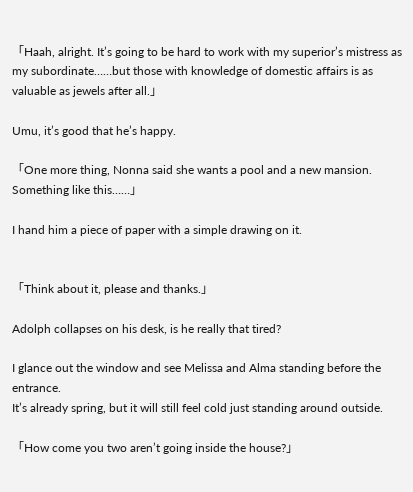「Haah, alright. It’s going to be hard to work with my superior’s mistress as my subordinate……but those with knowledge of domestic affairs is as valuable as jewels after all.」

Umu, it’s good that he’s happy.

「One more thing, Nonna said she wants a pool and a new mansion. Something like this……」

I hand him a piece of paper with a simple drawing on it.


「Think about it, please and thanks.」

Adolph collapses on his desk, is he really that tired?

I glance out the window and see Melissa and Alma standing before the entrance.
It’s already spring, but it will still feel cold just standing around outside.

「How come you two aren’t going inside the house?」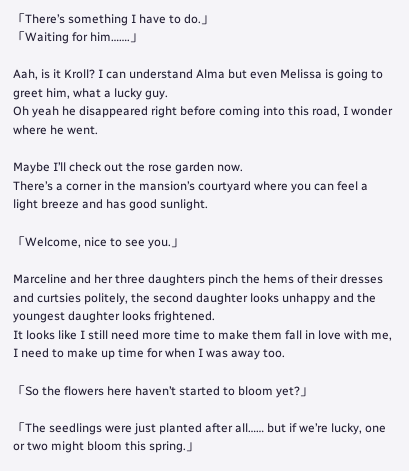「There’s something I have to do.」
「Waiting for him…….」

Aah, is it Kroll? I can understand Alma but even Melissa is going to greet him, what a lucky guy.
Oh yeah he disappeared right before coming into this road, I wonder where he went.

Maybe I’ll check out the rose garden now.
There’s a corner in the mansion’s courtyard where you can feel a light breeze and has good sunlight.

「Welcome, nice to see you.」

Marceline and her three daughters pinch the hems of their dresses and curtsies politely, the second daughter looks unhappy and the youngest daughter looks frightened.
It looks like I still need more time to make them fall in love with me, I need to make up time for when I was away too.

「So the flowers here haven’t started to bloom yet?」

「The seedlings were just planted after all…… but if we’re lucky, one or two might bloom this spring.」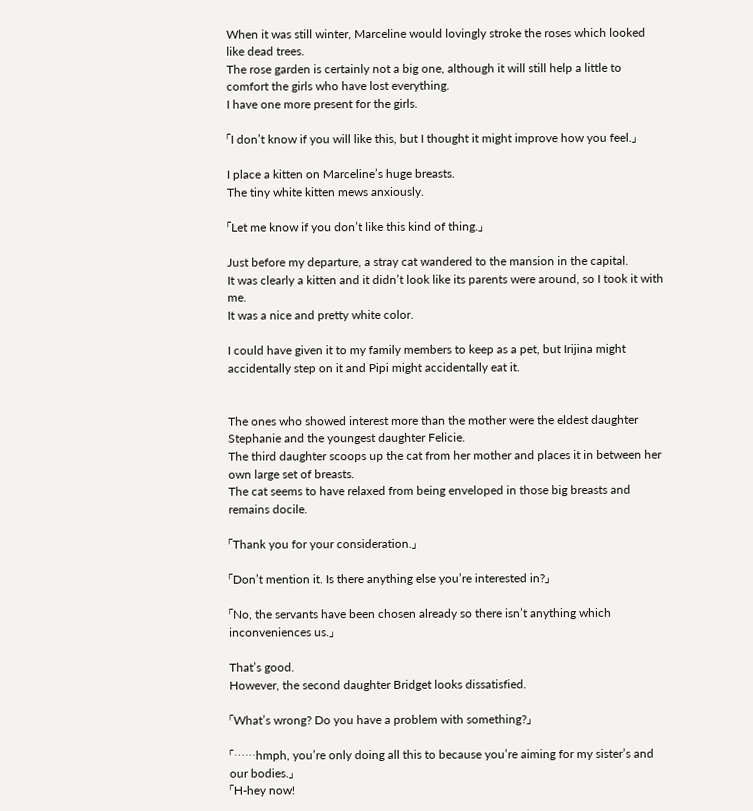When it was still winter, Marceline would lovingly stroke the roses which looked like dead trees.
The rose garden is certainly not a big one, although it will still help a little to comfort the girls who have lost everything.
I have one more present for the girls.

「I don’t know if you will like this, but I thought it might improve how you feel.」

I place a kitten on Marceline’s huge breasts.
The tiny white kitten mews anxiously.

「Let me know if you don’t like this kind of thing.」

Just before my departure, a stray cat wandered to the mansion in the capital.
It was clearly a kitten and it didn’t look like its parents were around, so I took it with me.
It was a nice and pretty white color.

I could have given it to my family members to keep as a pet, but Irijina might accidentally step on it and Pipi might accidentally eat it.


The ones who showed interest more than the mother were the eldest daughter Stephanie and the youngest daughter Felicie.
The third daughter scoops up the cat from her mother and places it in between her own large set of breasts.
The cat seems to have relaxed from being enveloped in those big breasts and remains docile.

「Thank you for your consideration.」

「Don’t mention it. Is there anything else you’re interested in?」

「No, the servants have been chosen already so there isn’t anything which inconveniences us.」

That’s good.
However, the second daughter Bridget looks dissatisfied.

「What’s wrong? Do you have a problem with something?」

「……hmph, you’re only doing all this to because you’re aiming for my sister’s and our bodies.」
「H-hey now!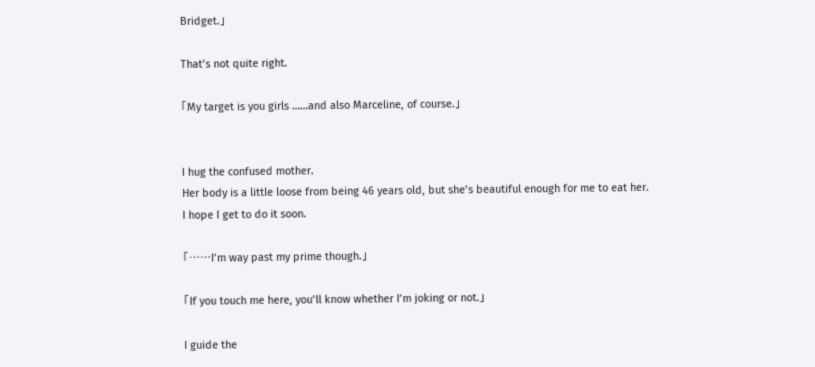Bridget.」

That’s not quite right.

「My target is you girls ……and also Marceline, of course.」


I hug the confused mother.
Her body is a little loose from being 46 years old, but she’s beautiful enough for me to eat her.
I hope I get to do it soon.

「……I’m way past my prime though.」

「If you touch me here, you’ll know whether I’m joking or not.」

I guide the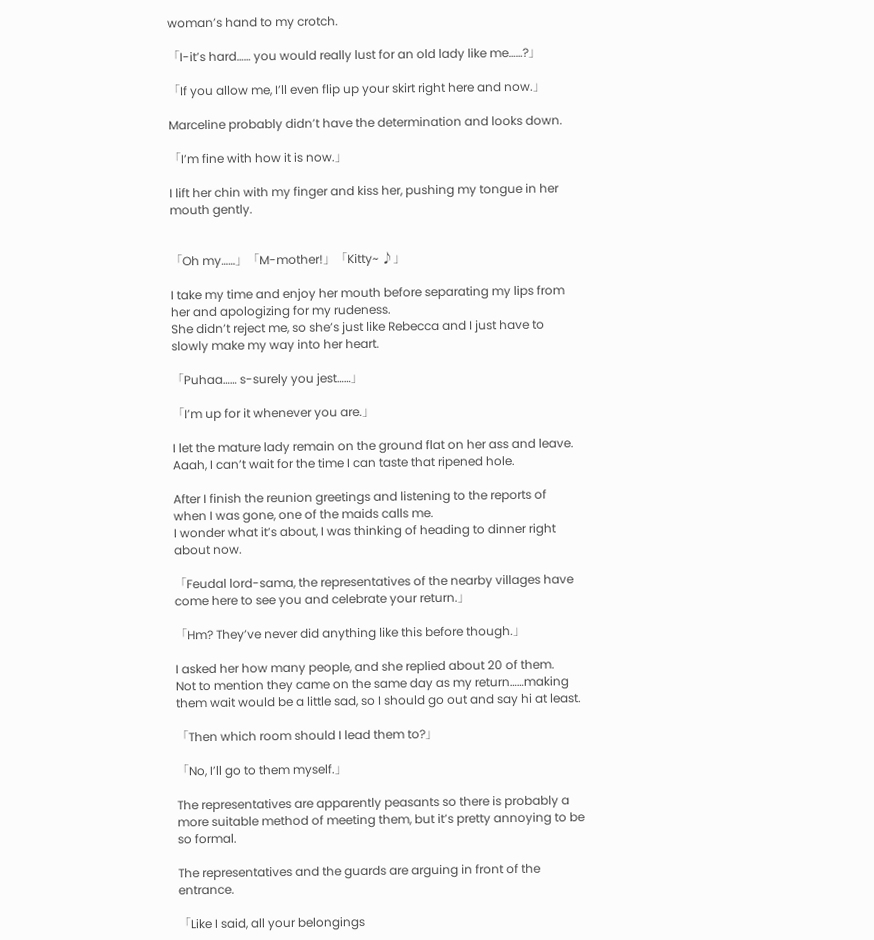woman’s hand to my crotch.

「I-it’s hard…… you would really lust for an old lady like me……?」

「If you allow me, I’ll even flip up your skirt right here and now.」

Marceline probably didn’t have the determination and looks down.

「I’m fine with how it is now.」

I lift her chin with my finger and kiss her, pushing my tongue in her mouth gently.


「Oh my……」「M-mother!」「Kitty~ ♪」

I take my time and enjoy her mouth before separating my lips from her and apologizing for my rudeness.
She didn’t reject me, so she’s just like Rebecca and I just have to slowly make my way into her heart.

「Puhaa…… s-surely you jest……」

「I’m up for it whenever you are.」

I let the mature lady remain on the ground flat on her ass and leave.
Aaah, I can’t wait for the time I can taste that ripened hole.

After I finish the reunion greetings and listening to the reports of when I was gone, one of the maids calls me.
I wonder what it’s about, I was thinking of heading to dinner right about now.

「Feudal lord-sama, the representatives of the nearby villages have come here to see you and celebrate your return.」

「Hm? They’ve never did anything like this before though.」

I asked her how many people, and she replied about 20 of them.
Not to mention they came on the same day as my return……making them wait would be a little sad, so I should go out and say hi at least.

「Then which room should I lead them to?」

「No, I’ll go to them myself.」

The representatives are apparently peasants so there is probably a more suitable method of meeting them, but it’s pretty annoying to be so formal.

The representatives and the guards are arguing in front of the entrance.

「Like I said, all your belongings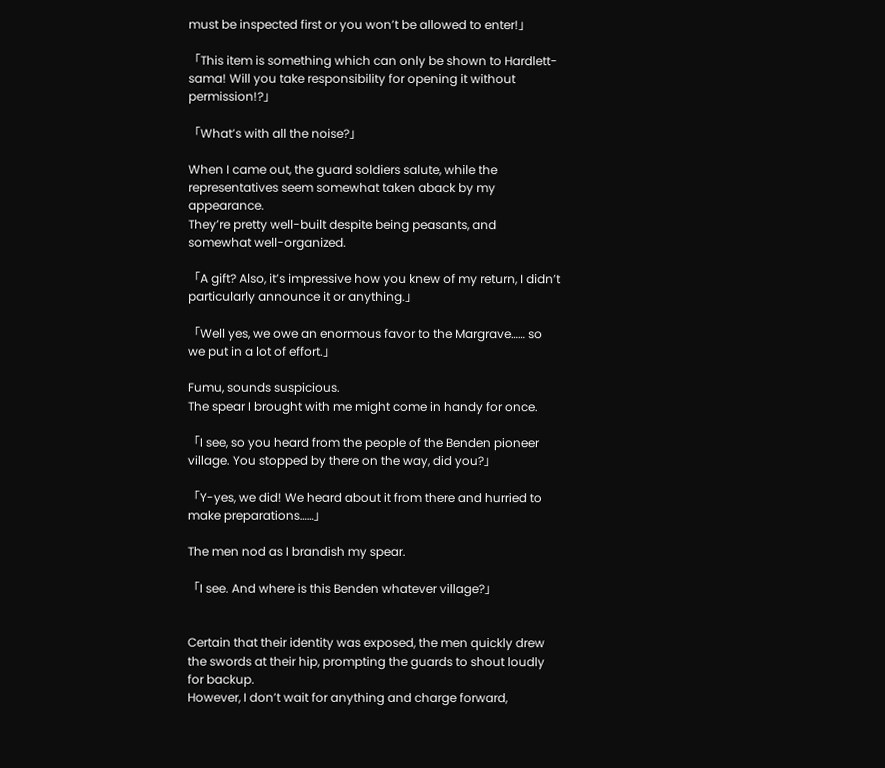must be inspected first or you won’t be allowed to enter!」

「This item is something which can only be shown to Hardlett-sama! Will you take responsibility for opening it without permission!?」

「What’s with all the noise?」

When I came out, the guard soldiers salute, while the representatives seem somewhat taken aback by my appearance.
They’re pretty well-built despite being peasants, and somewhat well-organized.

「A gift? Also, it’s impressive how you knew of my return, I didn’t particularly announce it or anything.」

「Well yes, we owe an enormous favor to the Margrave…… so we put in a lot of effort.」

Fumu, sounds suspicious.
The spear I brought with me might come in handy for once.

「I see, so you heard from the people of the Benden pioneer village. You stopped by there on the way, did you?」

「Y-yes, we did! We heard about it from there and hurried to make preparations……」

The men nod as I brandish my spear.

「I see. And where is this Benden whatever village?」


Certain that their identity was exposed, the men quickly drew the swords at their hip, prompting the guards to shout loudly for backup.
However, I don’t wait for anything and charge forward,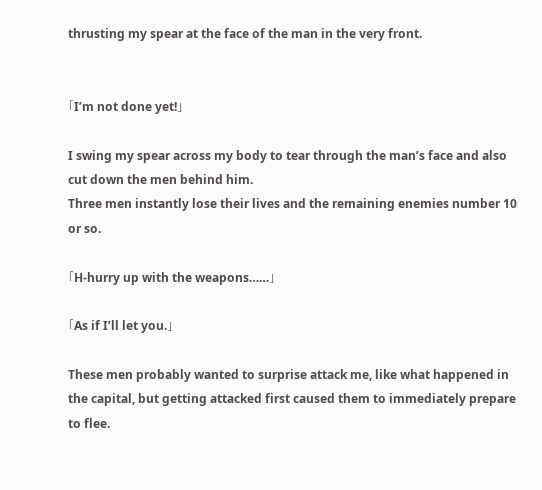thrusting my spear at the face of the man in the very front.


「I’m not done yet!」

I swing my spear across my body to tear through the man’s face and also cut down the men behind him.
Three men instantly lose their lives and the remaining enemies number 10 or so.

「H-hurry up with the weapons……」

「As if I’ll let you.」

These men probably wanted to surprise attack me, like what happened in the capital, but getting attacked first caused them to immediately prepare to flee.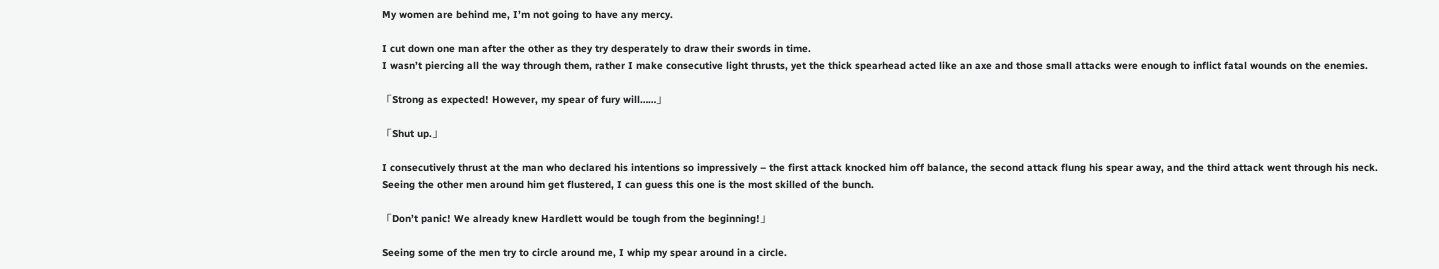My women are behind me, I’m not going to have any mercy.

I cut down one man after the other as they try desperately to draw their swords in time.
I wasn’t piercing all the way through them, rather I make consecutive light thrusts, yet the thick spearhead acted like an axe and those small attacks were enough to inflict fatal wounds on the enemies.

「Strong as expected! However, my spear of fury will……」

「Shut up.」

I consecutively thrust at the man who declared his intentions so impressively – the first attack knocked him off balance, the second attack flung his spear away, and the third attack went through his neck.
Seeing the other men around him get flustered, I can guess this one is the most skilled of the bunch.

「Don’t panic! We already knew Hardlett would be tough from the beginning!」

Seeing some of the men try to circle around me, I whip my spear around in a circle.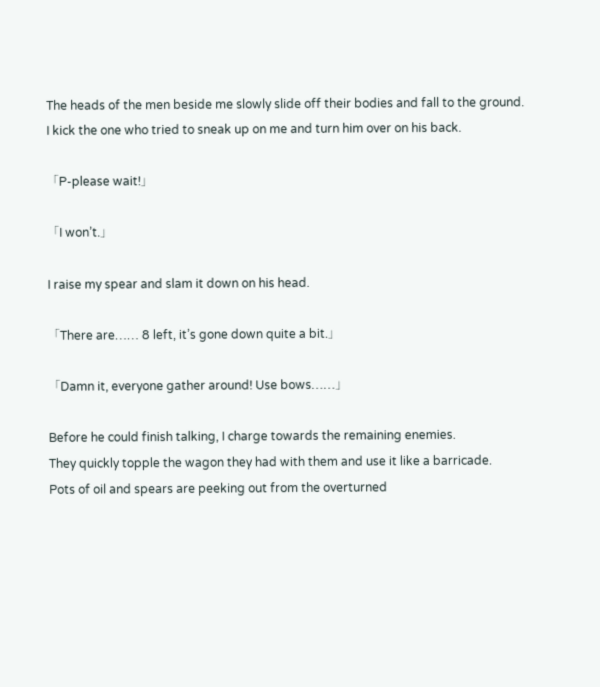The heads of the men beside me slowly slide off their bodies and fall to the ground.
I kick the one who tried to sneak up on me and turn him over on his back.

「P-please wait!」

「I won’t.」

I raise my spear and slam it down on his head.

「There are…… 8 left, it’s gone down quite a bit.」

「Damn it, everyone gather around! Use bows……」

Before he could finish talking, I charge towards the remaining enemies.
They quickly topple the wagon they had with them and use it like a barricade.
Pots of oil and spears are peeking out from the overturned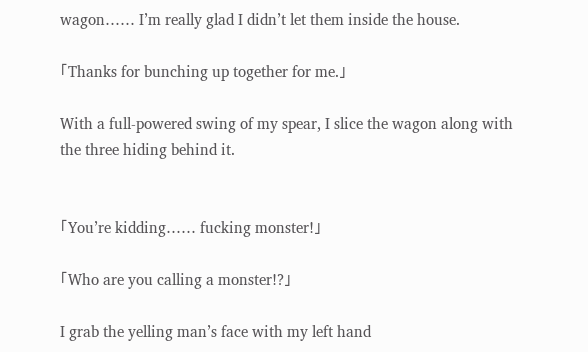wagon…… I’m really glad I didn’t let them inside the house.

「Thanks for bunching up together for me.」

With a full-powered swing of my spear, I slice the wagon along with the three hiding behind it.


「You’re kidding…… fucking monster!」

「Who are you calling a monster!?」

I grab the yelling man’s face with my left hand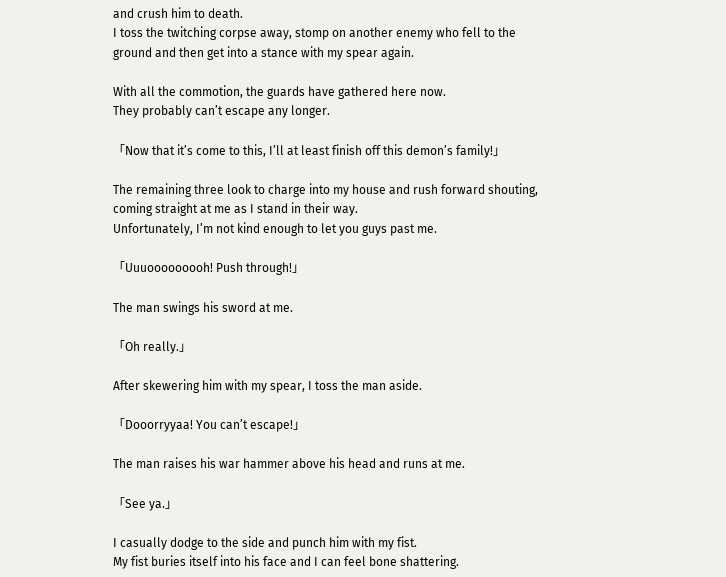and crush him to death.
I toss the twitching corpse away, stomp on another enemy who fell to the ground and then get into a stance with my spear again.

With all the commotion, the guards have gathered here now.
They probably can’t escape any longer.

「Now that it’s come to this, I’ll at least finish off this demon’s family!」

The remaining three look to charge into my house and rush forward shouting, coming straight at me as I stand in their way.
Unfortunately, I’m not kind enough to let you guys past me.

「Uuuooooooooh! Push through!」

The man swings his sword at me.

「Oh really.」

After skewering him with my spear, I toss the man aside.

「Dooorryyaa! You can’t escape!」

The man raises his war hammer above his head and runs at me.

「See ya.」

I casually dodge to the side and punch him with my fist.
My fist buries itself into his face and I can feel bone shattering.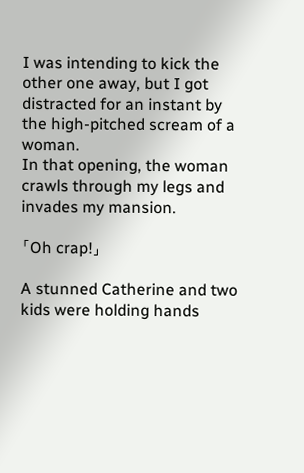I was intending to kick the other one away, but I got distracted for an instant by the high-pitched scream of a woman.
In that opening, the woman crawls through my legs and invades my mansion.

「Oh crap!」

A stunned Catherine and two kids were holding hands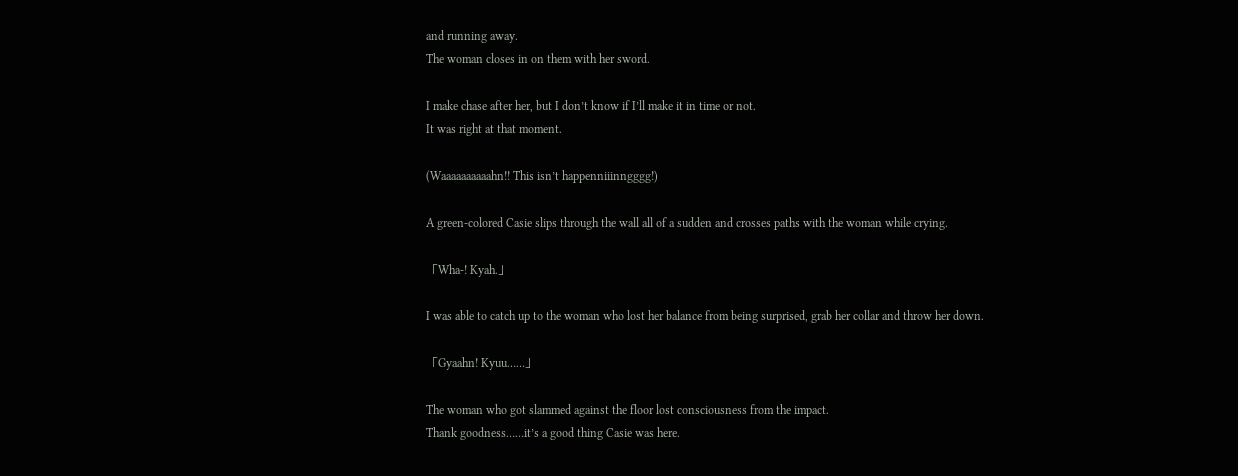and running away.
The woman closes in on them with her sword.

I make chase after her, but I don’t know if I’ll make it in time or not.
It was right at that moment.

(Waaaaaaaaaahn!! This isn’t happenniiinngggg!)

A green-colored Casie slips through the wall all of a sudden and crosses paths with the woman while crying.

「Wha-! Kyah.」

I was able to catch up to the woman who lost her balance from being surprised, grab her collar and throw her down.

「Gyaahn! Kyuu……」

The woman who got slammed against the floor lost consciousness from the impact.
Thank goodness……it’s a good thing Casie was here.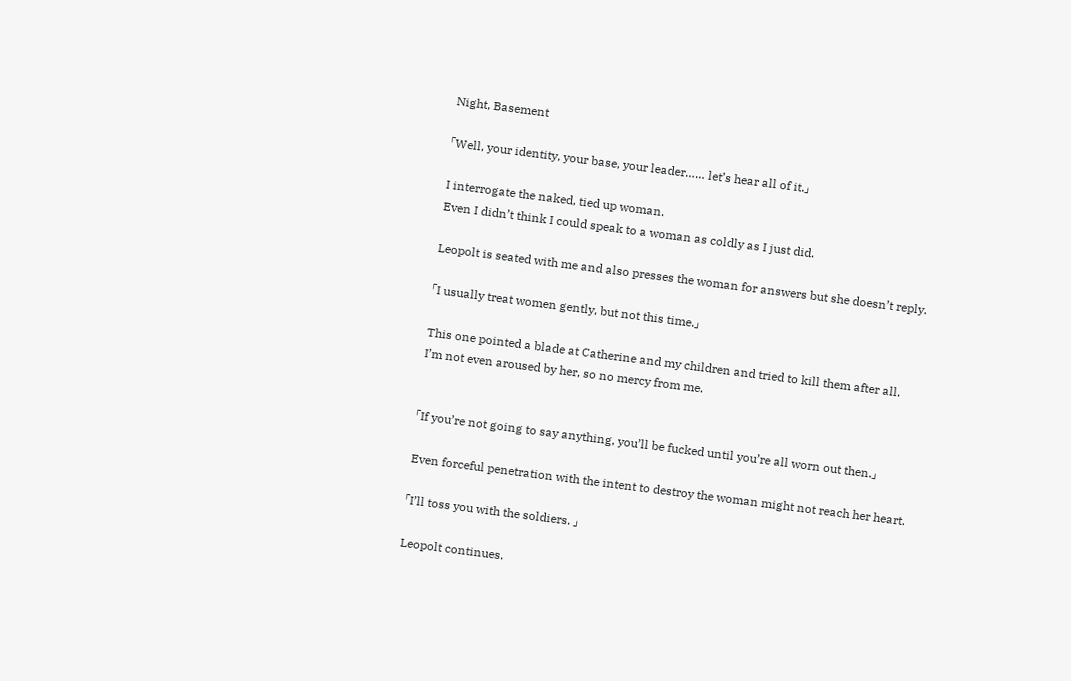Night, Basement

「Well, your identity, your base, your leader…… let’s hear all of it.」

I interrogate the naked, tied up woman.
Even I didn’t think I could speak to a woman as coldly as I just did.

Leopolt is seated with me and also presses the woman for answers but she doesn’t reply.

「I usually treat women gently, but not this time.」

This one pointed a blade at Catherine and my children and tried to kill them after all.
I’m not even aroused by her, so no mercy from me.


「If you’re not going to say anything, you’ll be fucked until you’re all worn out then.」

Even forceful penetration with the intent to destroy the woman might not reach her heart.

「I’ll toss you with the soldiers. 」

Leopolt continues.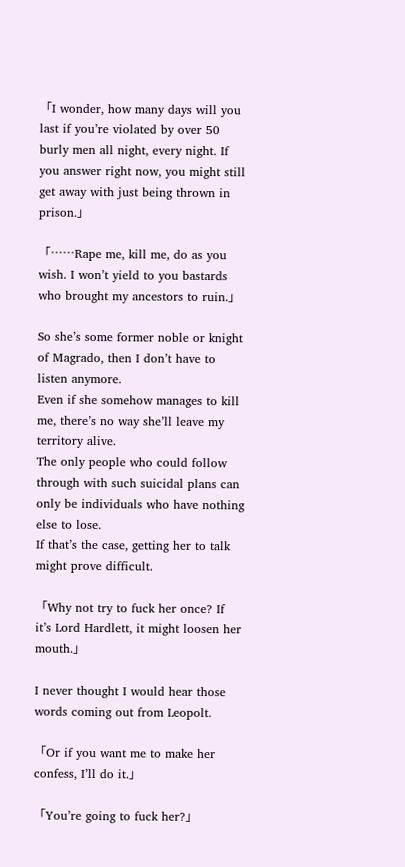「I wonder, how many days will you last if you’re violated by over 50 burly men all night, every night. If you answer right now, you might still get away with just being thrown in prison.」

「……Rape me, kill me, do as you wish. I won’t yield to you bastards who brought my ancestors to ruin.」

So she’s some former noble or knight of Magrado, then I don’t have to listen anymore.
Even if she somehow manages to kill me, there’s no way she’ll leave my territory alive.
The only people who could follow through with such suicidal plans can only be individuals who have nothing else to lose.
If that’s the case, getting her to talk might prove difficult.

「Why not try to fuck her once? If it’s Lord Hardlett, it might loosen her mouth.」

I never thought I would hear those words coming out from Leopolt.

「Or if you want me to make her confess, I’ll do it.」

「You’re going to fuck her?」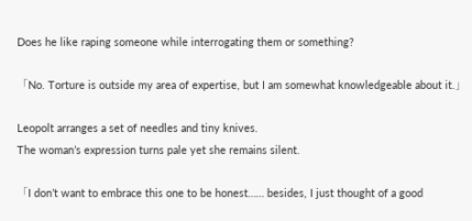Does he like raping someone while interrogating them or something?

「No. Torture is outside my area of expertise, but I am somewhat knowledgeable about it.」

Leopolt arranges a set of needles and tiny knives.
The woman’s expression turns pale yet she remains silent.

「I don’t want to embrace this one to be honest…… besides, I just thought of a good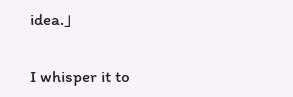idea.」

I whisper it to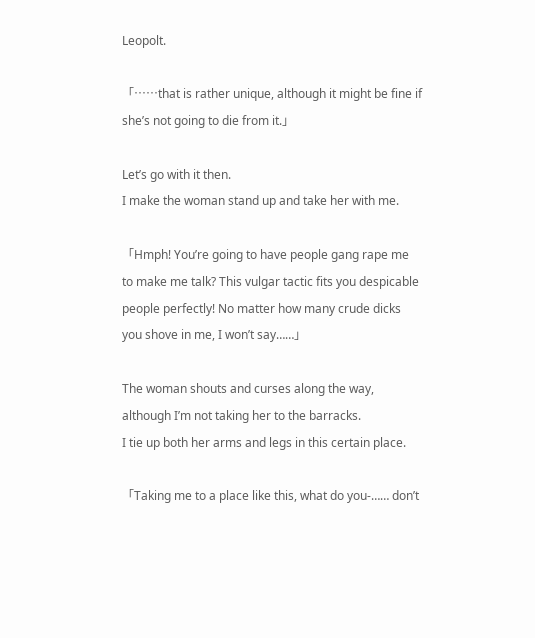Leopolt.

「……that is rather unique, although it might be fine if she’s not going to die from it.」

Let’s go with it then.
I make the woman stand up and take her with me.

「Hmph! You’re going to have people gang rape me to make me talk? This vulgar tactic fits you despicable people perfectly! No matter how many crude dicks you shove in me, I won’t say……」

The woman shouts and curses along the way, although I’m not taking her to the barracks.
I tie up both her arms and legs in this certain place.

「Taking me to a place like this, what do you-…… don’t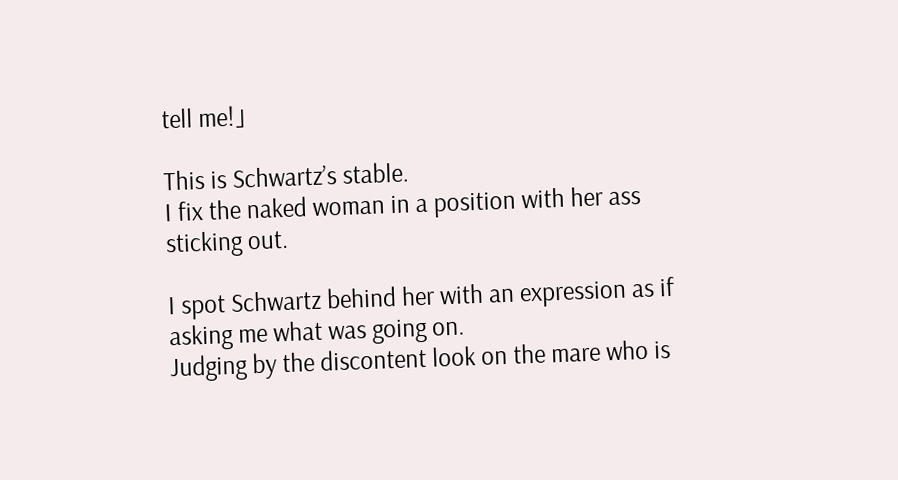tell me!」

This is Schwartz’s stable.
I fix the naked woman in a position with her ass sticking out.

I spot Schwartz behind her with an expression as if asking me what was going on.
Judging by the discontent look on the mare who is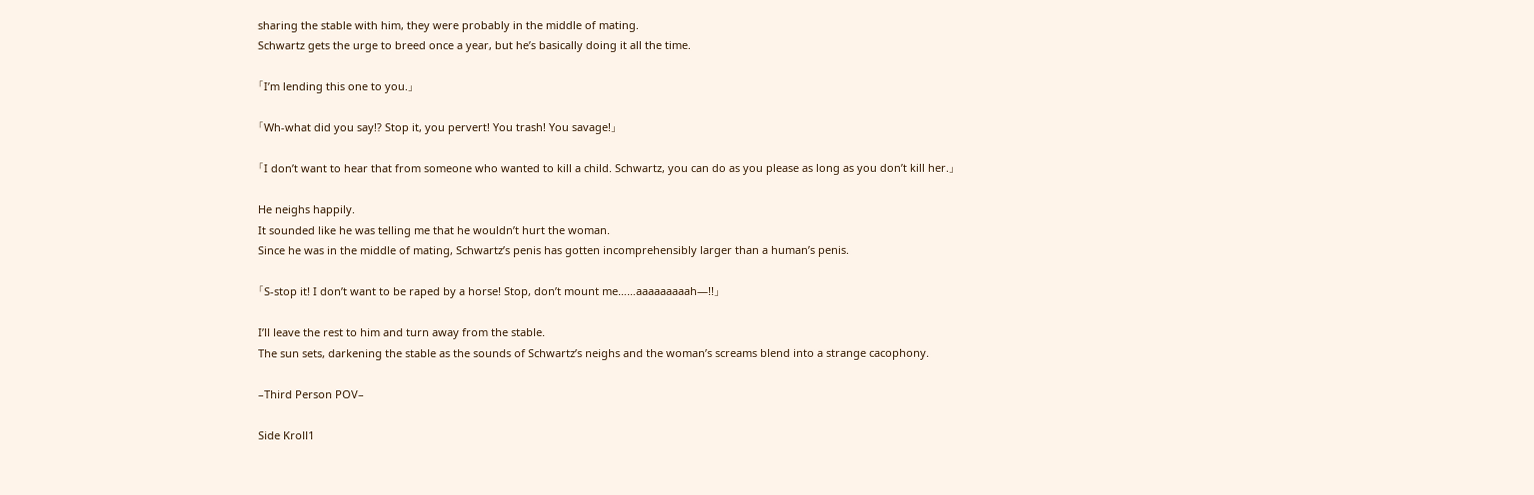sharing the stable with him, they were probably in the middle of mating.
Schwartz gets the urge to breed once a year, but he’s basically doing it all the time.

「I’m lending this one to you.」

「Wh-what did you say!? Stop it, you pervert! You trash! You savage!」

「I don’t want to hear that from someone who wanted to kill a child. Schwartz, you can do as you please as long as you don’t kill her.」

He neighs happily.
It sounded like he was telling me that he wouldn’t hurt the woman.
Since he was in the middle of mating, Schwartz’s penis has gotten incomprehensibly larger than a human’s penis.

「S-stop it! I don’t want to be raped by a horse! Stop, don’t mount me……aaaaaaaaah—!!」

I’ll leave the rest to him and turn away from the stable.
The sun sets, darkening the stable as the sounds of Schwartz’s neighs and the woman’s screams blend into a strange cacophony.

–Third Person POV–

Side Kroll1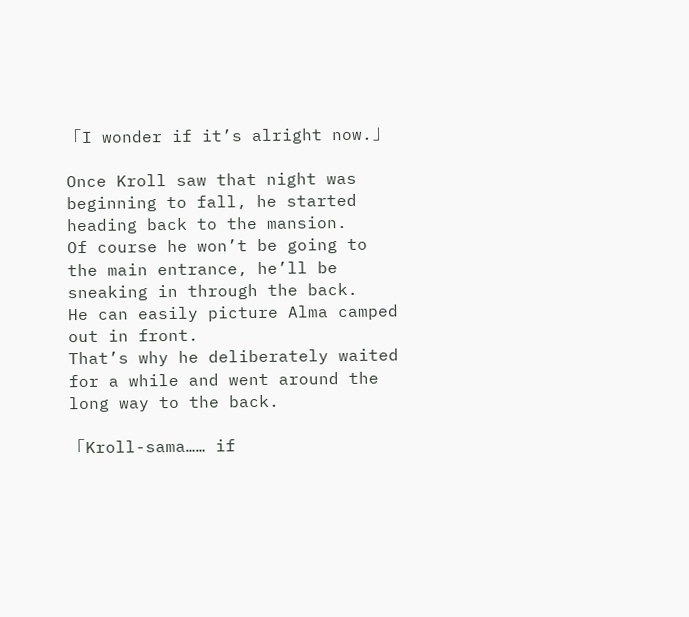「I wonder if it’s alright now.」

Once Kroll saw that night was beginning to fall, he started heading back to the mansion.
Of course he won’t be going to the main entrance, he’ll be sneaking in through the back.
He can easily picture Alma camped out in front.
That’s why he deliberately waited for a while and went around the long way to the back.

「Kroll-sama…… if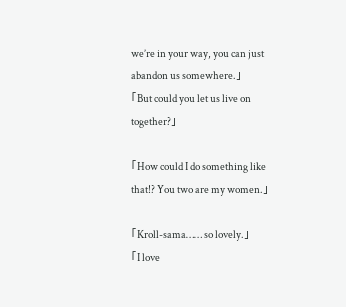we’re in your way, you can just abandon us somewhere.」
「But could you let us live on together?」

「How could I do something like that!? You two are my women.」

「Kroll-sama…… so lovely.」
「I love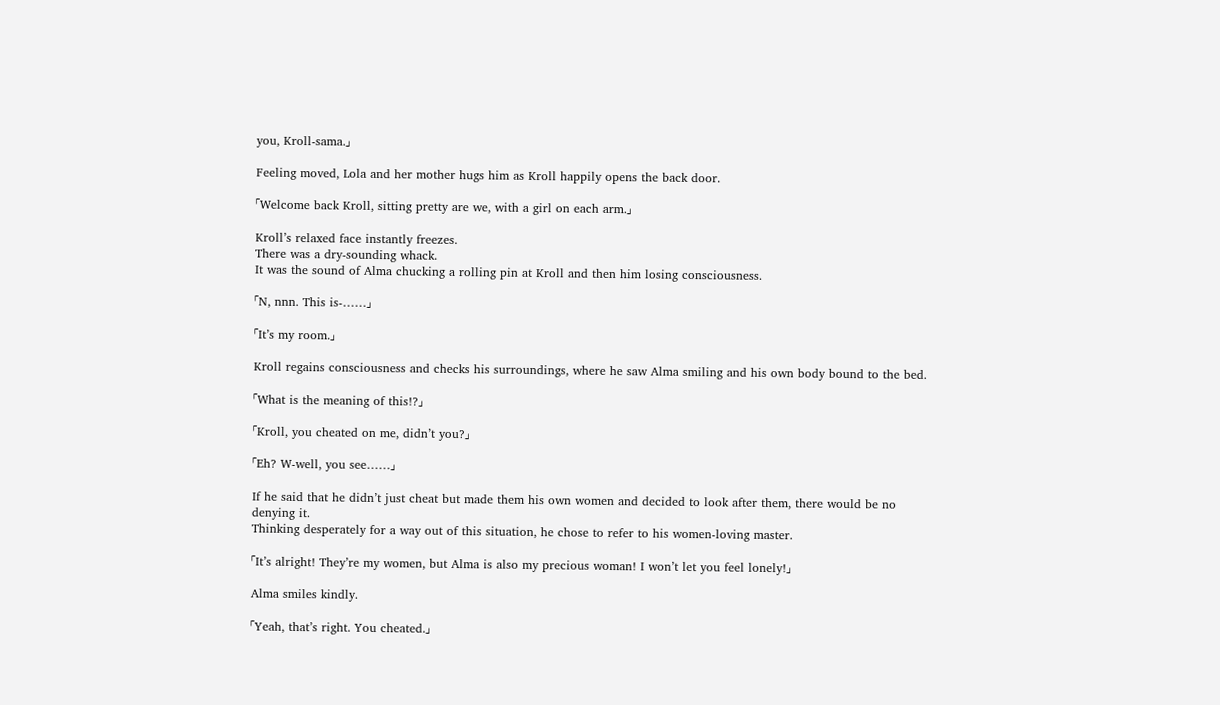you, Kroll-sama.」

Feeling moved, Lola and her mother hugs him as Kroll happily opens the back door.

「Welcome back Kroll, sitting pretty are we, with a girl on each arm.」

Kroll’s relaxed face instantly freezes.
There was a dry-sounding whack.
It was the sound of Alma chucking a rolling pin at Kroll and then him losing consciousness.

「N, nnn. This is-……」

「It’s my room.」

Kroll regains consciousness and checks his surroundings, where he saw Alma smiling and his own body bound to the bed.

「What is the meaning of this!?」

「Kroll, you cheated on me, didn’t you?」

「Eh? W-well, you see……」

If he said that he didn’t just cheat but made them his own women and decided to look after them, there would be no denying it.
Thinking desperately for a way out of this situation, he chose to refer to his women-loving master.

「It’s alright! They’re my women, but Alma is also my precious woman! I won’t let you feel lonely!」

Alma smiles kindly.

「Yeah, that’s right. You cheated.」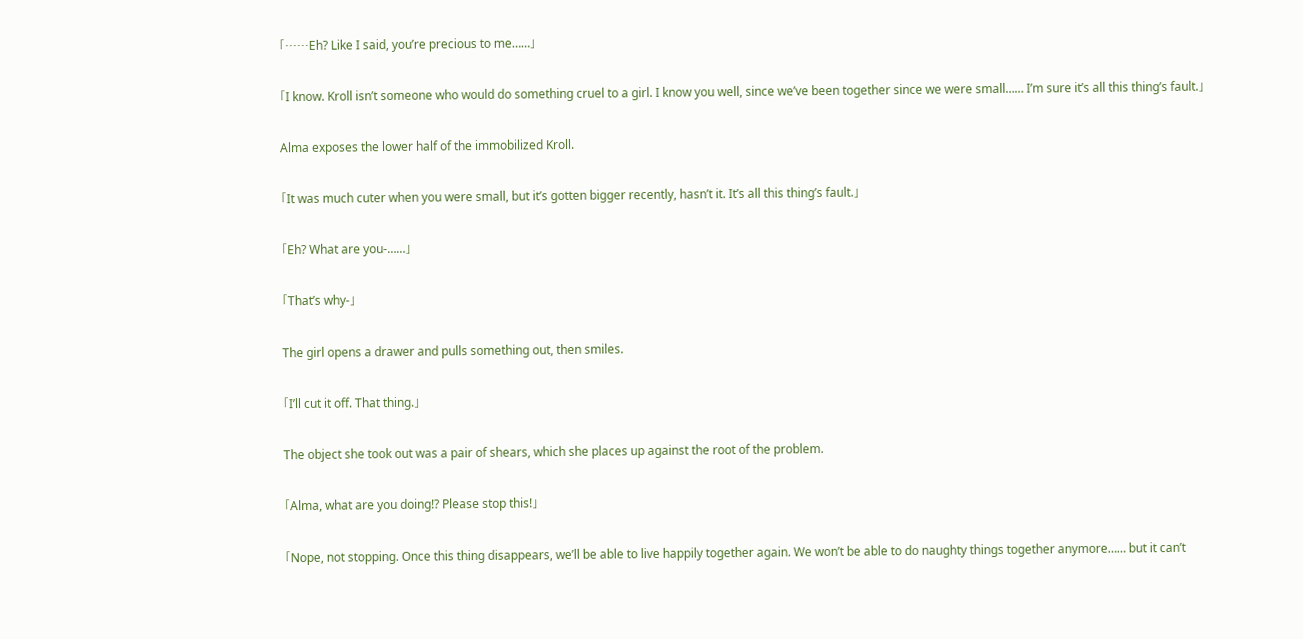「……Eh? Like I said, you’re precious to me……」

「I know. Kroll isn’t someone who would do something cruel to a girl. I know you well, since we’ve been together since we were small…… I’m sure it’s all this thing’s fault.」

Alma exposes the lower half of the immobilized Kroll.

「It was much cuter when you were small, but it’s gotten bigger recently, hasn’t it. It’s all this thing’s fault.」

「Eh? What are you-……」

「That’s why-」

The girl opens a drawer and pulls something out, then smiles.

「I’ll cut it off. That thing.」

The object she took out was a pair of shears, which she places up against the root of the problem.

「Alma, what are you doing!? Please stop this!」

「Nope, not stopping. Once this thing disappears, we’ll be able to live happily together again. We won’t be able to do naughty things together anymore…… but it can’t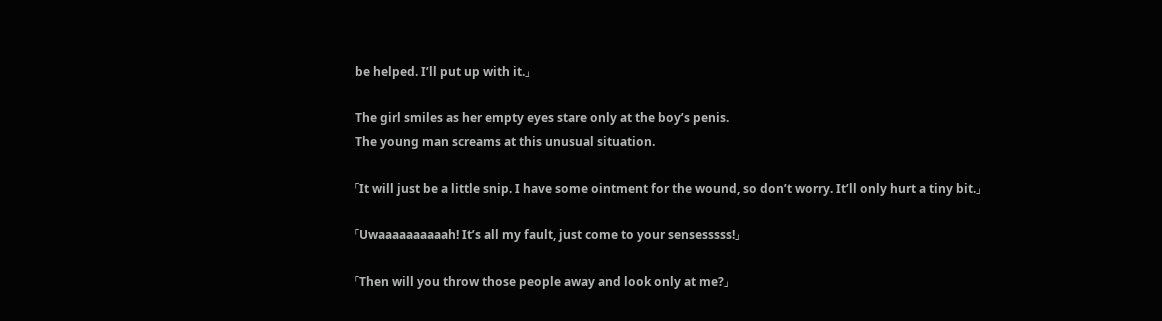be helped. I’ll put up with it.」

The girl smiles as her empty eyes stare only at the boy’s penis.
The young man screams at this unusual situation.

「It will just be a little snip. I have some ointment for the wound, so don’t worry. It’ll only hurt a tiny bit.」

「Uwaaaaaaaaaah! It’s all my fault, just come to your sensesssss!」

「Then will you throw those people away and look only at me?」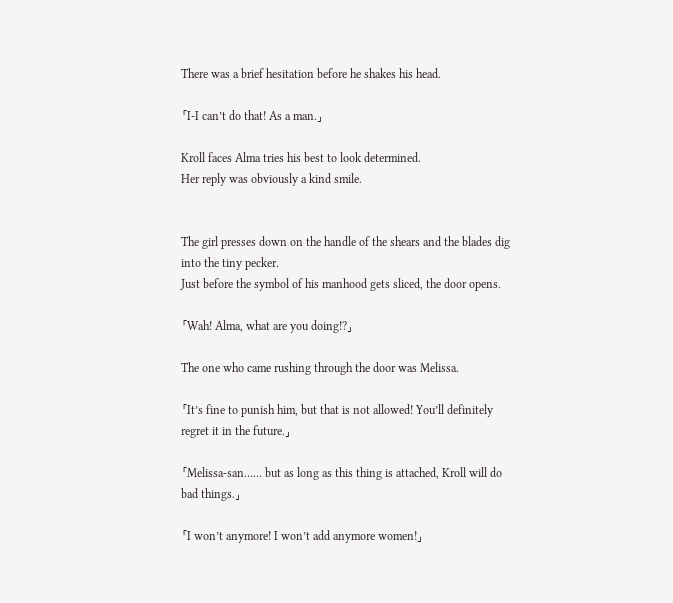There was a brief hesitation before he shakes his head.

「I-I can’t do that! As a man.」

Kroll faces Alma tries his best to look determined.
Her reply was obviously a kind smile.


The girl presses down on the handle of the shears and the blades dig into the tiny pecker.
Just before the symbol of his manhood gets sliced, the door opens.

「Wah! Alma, what are you doing!?」

The one who came rushing through the door was Melissa.

「It’s fine to punish him, but that is not allowed! You’ll definitely regret it in the future.」

「Melissa-san…… but as long as this thing is attached, Kroll will do bad things.」

「I won’t anymore! I won’t add anymore women!」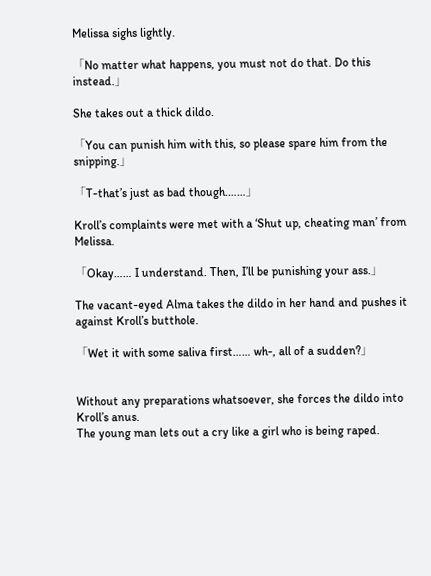Melissa sighs lightly.

「No matter what happens, you must not do that. Do this instead.」

She takes out a thick dildo.

「You can punish him with this, so please spare him from the snipping.」

「T-that’s just as bad though.……」

Kroll’s complaints were met with a ‘Shut up, cheating man’ from Melissa.

「Okay…… I understand. Then, I’ll be punishing your ass.」

The vacant-eyed Alma takes the dildo in her hand and pushes it against Kroll’s butthole.

「Wet it with some saliva first…… wh-, all of a sudden?」


Without any preparations whatsoever, she forces the dildo into Kroll’s anus.
The young man lets out a cry like a girl who is being raped.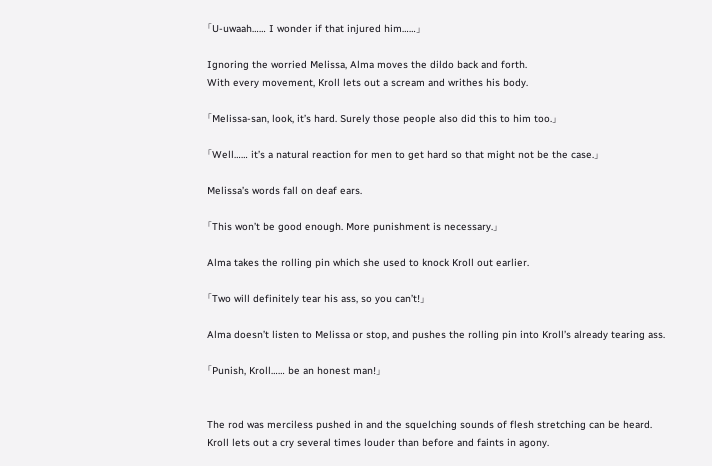「U-uwaah…… I wonder if that injured him……」

Ignoring the worried Melissa, Alma moves the dildo back and forth.
With every movement, Kroll lets out a scream and writhes his body.

「Melissa-san, look, it’s hard. Surely those people also did this to him too.」

「Well…… it’s a natural reaction for men to get hard so that might not be the case.」

Melissa’s words fall on deaf ears.

「This won’t be good enough. More punishment is necessary.」

Alma takes the rolling pin which she used to knock Kroll out earlier.

「Two will definitely tear his ass, so you can’t!」

Alma doesn’t listen to Melissa or stop, and pushes the rolling pin into Kroll’s already tearing ass.

「Punish, Kroll…… be an honest man!」


The rod was merciless pushed in and the squelching sounds of flesh stretching can be heard.
Kroll lets out a cry several times louder than before and faints in agony.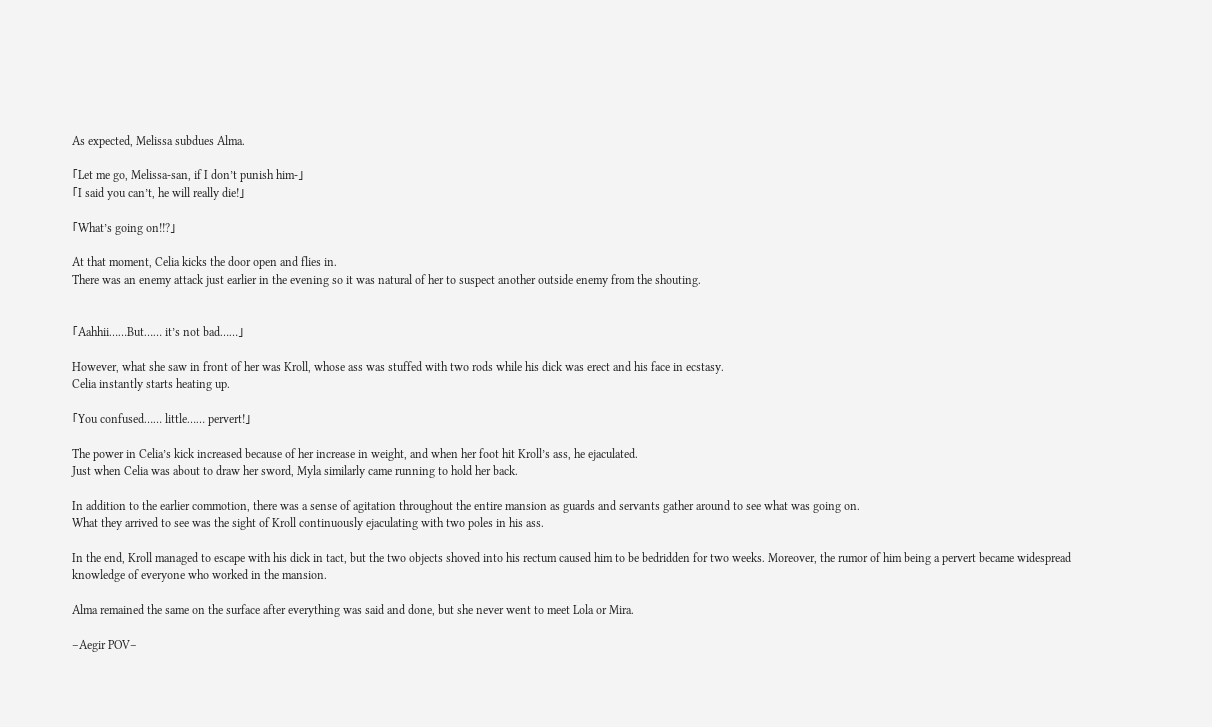As expected, Melissa subdues Alma.

「Let me go, Melissa-san, if I don’t punish him-」
「I said you can’t, he will really die!」

「What’s going on!!?」

At that moment, Celia kicks the door open and flies in.
There was an enemy attack just earlier in the evening so it was natural of her to suspect another outside enemy from the shouting.


「Aahhii……But…… it’s not bad……」

However, what she saw in front of her was Kroll, whose ass was stuffed with two rods while his dick was erect and his face in ecstasy.
Celia instantly starts heating up.

「You confused…… little…… pervert!」

The power in Celia’s kick increased because of her increase in weight, and when her foot hit Kroll’s ass, he ejaculated.
Just when Celia was about to draw her sword, Myla similarly came running to hold her back.

In addition to the earlier commotion, there was a sense of agitation throughout the entire mansion as guards and servants gather around to see what was going on.
What they arrived to see was the sight of Kroll continuously ejaculating with two poles in his ass.

In the end, Kroll managed to escape with his dick in tact, but the two objects shoved into his rectum caused him to be bedridden for two weeks. Moreover, the rumor of him being a pervert became widespread knowledge of everyone who worked in the mansion.

Alma remained the same on the surface after everything was said and done, but she never went to meet Lola or Mira.

–Aegir POV–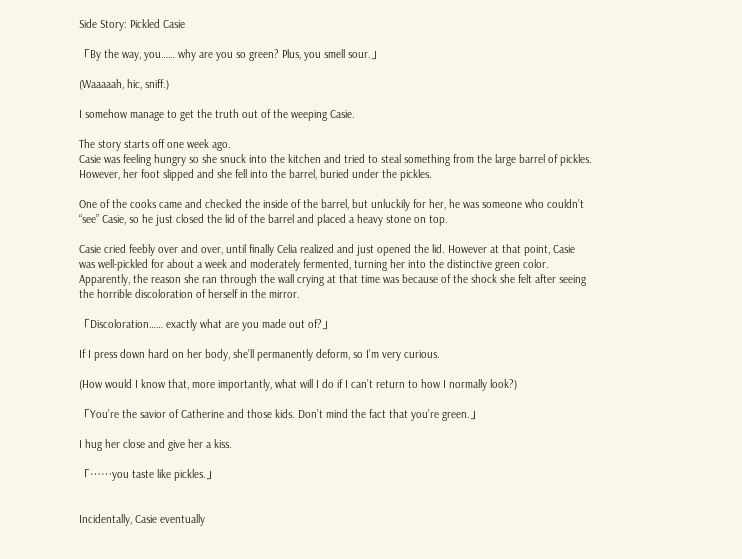Side Story: Pickled Casie

「By the way, you…… why are you so green? Plus, you smell sour.」

(Waaaaah, hic, sniff.)

I somehow manage to get the truth out of the weeping Casie.

The story starts off one week ago.
Casie was feeling hungry so she snuck into the kitchen and tried to steal something from the large barrel of pickles.
However, her foot slipped and she fell into the barrel, buried under the pickles.

One of the cooks came and checked the inside of the barrel, but unluckily for her, he was someone who couldn’t “see” Casie, so he just closed the lid of the barrel and placed a heavy stone on top.

Casie cried feebly over and over, until finally Celia realized and just opened the lid. However at that point, Casie was well-pickled for about a week and moderately fermented, turning her into the distinctive green color.
Apparently, the reason she ran through the wall crying at that time was because of the shock she felt after seeing the horrible discoloration of herself in the mirror.

「Discoloration…… exactly what are you made out of?」

If I press down hard on her body, she’ll permanently deform, so I’m very curious.

(How would I know that, more importantly, what will I do if I can’t return to how I normally look?)

「You’re the savior of Catherine and those kids. Don’t mind the fact that you’re green.」

I hug her close and give her a kiss.

「……you taste like pickles.」


Incidentally, Casie eventually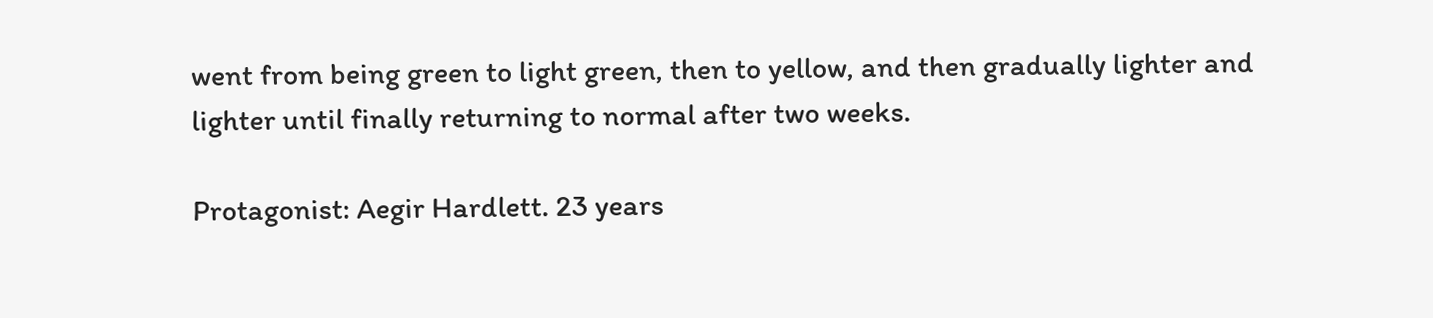went from being green to light green, then to yellow, and then gradually lighter and lighter until finally returning to normal after two weeks.

Protagonist: Aegir Hardlett. 23 years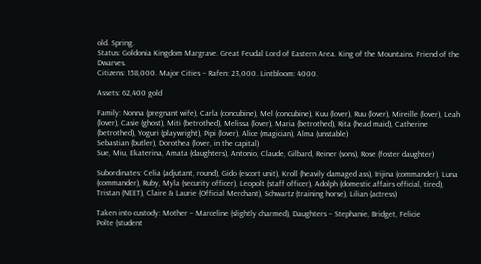old. Spring.
Status: Goldonia Kingdom Margrave. Great Feudal Lord of Eastern Area. King of the Mountains. Friend of the Dwarves.
Citizens: 158,000. Major Cities – Rafen: 23,000. Lintbloom: 4000.

Assets: 62,400 gold

Family: Nonna (pregnant wife), Carla (concubine), Mel (concubine), Kuu (lover), Ruu (lover), Mireille (lover), Leah (lover), Casie (ghost), Miti (betrothed), Melissa (lover), Maria (betrothed), Rita (head maid), Catherine (betrothed), Yoguri (playwright), Pipi (lover), Alice (magician), Alma (unstable)
Sebastian (butler), Dorothea (lover, in the capital)
Sue, Miu, Ekaterina, Amata (daughters), Antonio, Claude, Gilbard, Reiner (sons), Rose (foster daughter)

Subordinates: Celia (adjutant, round), Gido (escort unit), Kroll (heavily damaged ass), Irijina (commander), Luna (commander), Ruby, Myla (security officer), Leopolt (staff officer), Adolph (domestic affairs official, tired), Tristan (NEET), Claire & Laurie (Official Merchant), Schwartz (training horse), Lilian (actress)

Taken into custody: Mother – Marceline (slightly charmed), Daughters – Stephanie, Bridget, Felicie
Polte (student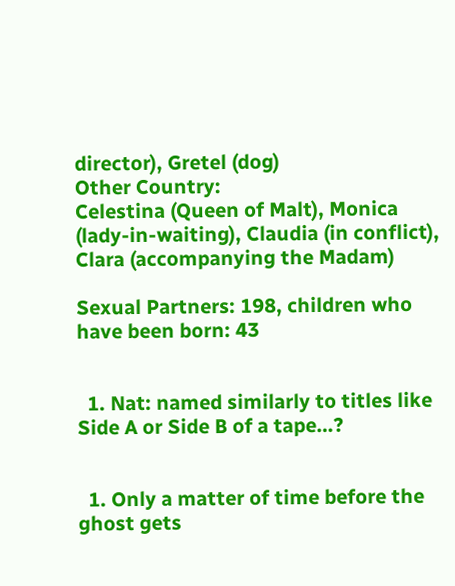director), Gretel (dog)
Other Country:
Celestina (Queen of Malt), Monica (lady-in-waiting), Claudia (in conflict), Clara (accompanying the Madam)

Sexual Partners: 198, children who have been born: 43


  1. Nat: named similarly to titles like Side A or Side B of a tape…?


  1. Only a matter of time before the ghost gets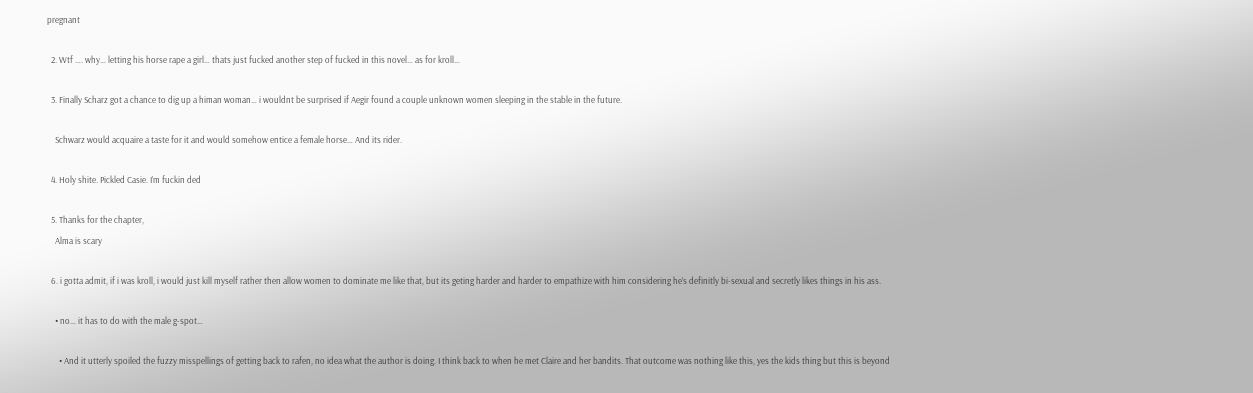pregnant

  2. Wtf …. why… letting his horse rape a girl… thats just fucked another step of fucked in this novel… as for kroll…

  3. Finally Scharz got a chance to dig up a himan woman… i wouldnt be surprised if Aegir found a couple unknown women sleeping in the stable in the future.

    Schwarz would acquaire a taste for it and would somehow entice a female horse… And its rider.

  4. Holy shite. Pickled Casie. I’m fuckin ded

  5. Thanks for the chapter,
    Alma is scary

  6. i gotta admit, if i was kroll, i would just kill myself rather then allow women to dominate me like that, but its geting harder and harder to empathize with him considering he’s definitly bi-sexual and secretly likes things in his ass.

    • no… it has to do with the male g-spot…

      • And it utterly spoiled the fuzzy misspellings of getting back to rafen, no idea what the author is doing. I think back to when he met Claire and her bandits. That outcome was nothing like this, yes the kids thing but this is beyond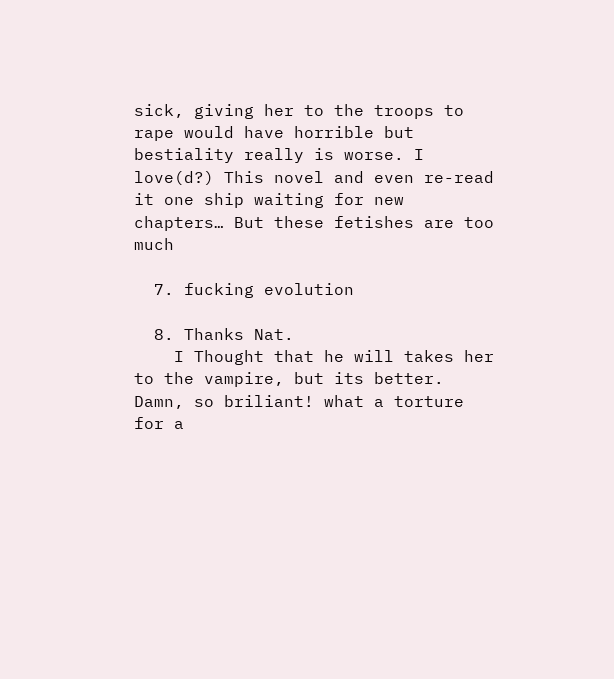sick, giving her to the troops to rape would have horrible but bestiality really is worse. I love(d?) This novel and even re-read it one ship waiting for new chapters… But these fetishes are too much

  7. fucking evolution

  8. Thanks Nat.
    I Thought that he will takes her to the vampire, but its better. Damn, so briliant! what a torture for a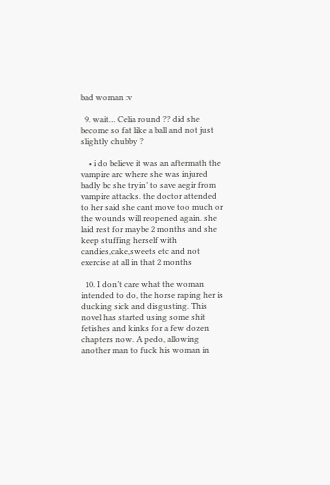bad woman :v

  9. wait… Celia round ?? did she become so fat like a ball and not just slightly chubby ?

    • i do believe it was an aftermath the vampire arc where she was injured badly bc she tryin’ to save aegir from vampire attacks. the doctor attended to her said she cant move too much or the wounds will reopened again. she laid rest for maybe 2 months and she keep stuffing herself with candies,cake,sweets etc and not exercise at all in that 2 months

  10. I don’t care what the woman intended to do, the horse raping her is ducking sick and disgusting. This novel has started using some shit fetishes and kinks for a few dozen chapters now. A pedo, allowing another man to fuck his woman in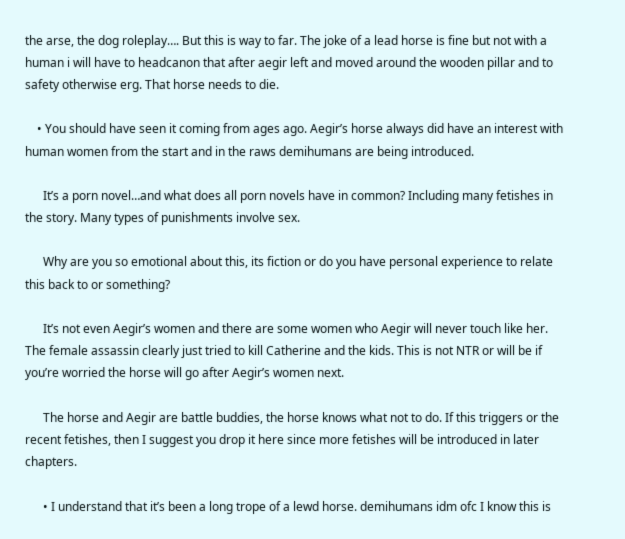the arse, the dog roleplay…. But this is way to far. The joke of a lead horse is fine but not with a human i will have to headcanon that after aegir left and moved around the wooden pillar and to safety otherwise erg. That horse needs to die.

    • You should have seen it coming from ages ago. Aegir’s horse always did have an interest with human women from the start and in the raws demihumans are being introduced.

      It’s a porn novel…and what does all porn novels have in common? Including many fetishes in the story. Many types of punishments involve sex.

      Why are you so emotional about this, its fiction or do you have personal experience to relate this back to or something?

      It’s not even Aegir’s women and there are some women who Aegir will never touch like her. The female assassin clearly just tried to kill Catherine and the kids. This is not NTR or will be if you’re worried the horse will go after Aegir’s women next.

      The horse and Aegir are battle buddies, the horse knows what not to do. If this triggers or the recent fetishes, then I suggest you drop it here since more fetishes will be introduced in later chapters.

      • I understand that it’s been a long trope of a lewd horse. demihumans idm ofc I know this is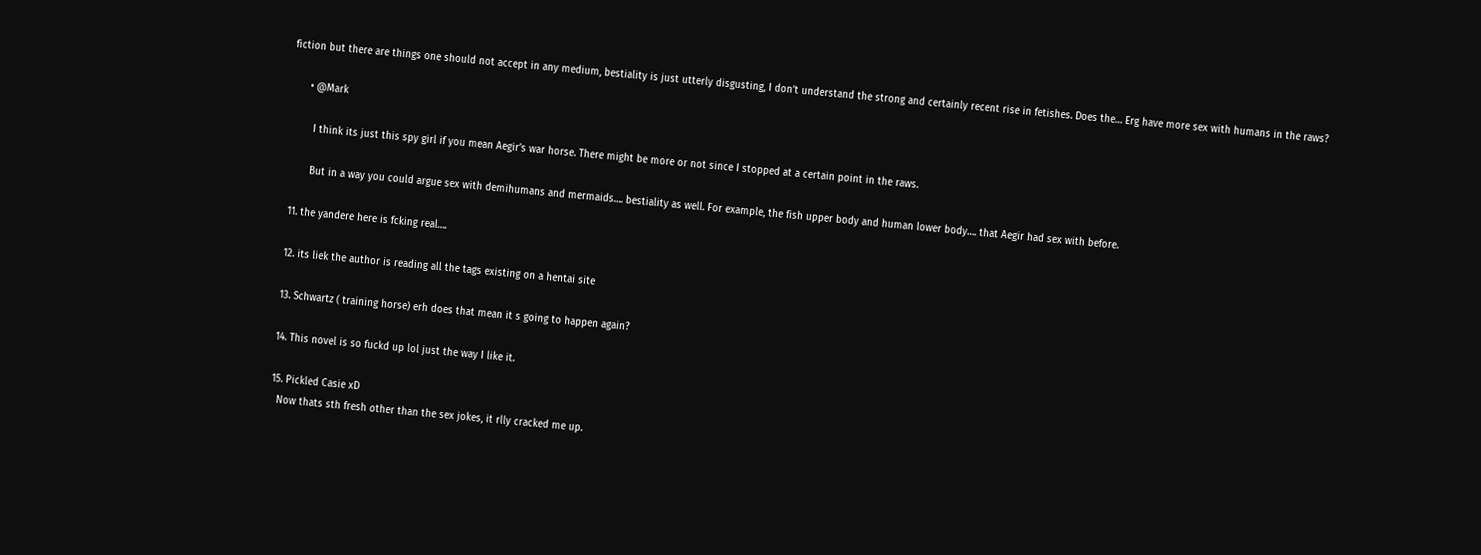fiction but there are things one should not accept in any medium, bestiality is just utterly disgusting, I don’t understand the strong and certainly recent rise in fetishes. Does the… Erg have more sex with humans in the raws?

      • @Mark

        I think its just this spy girl if you mean Aegir’s war horse. There might be more or not since I stopped at a certain point in the raws.

        But in a way you could argue sex with demihumans and mermaids…. bestiality as well. For example, the fish upper body and human lower body…. that Aegir had sex with before.

  11. the yandere here is fcking real….

  12. its liek the author is reading all the tags existing on a hentai site

  13. Schwartz ( training horse) erh does that mean it s going to happen again?

  14. This novel is so fuckd up lol just the way I like it.

  15. Pickled Casie xD
    Now thats sth fresh other than the sex jokes, it rlly cracked me up.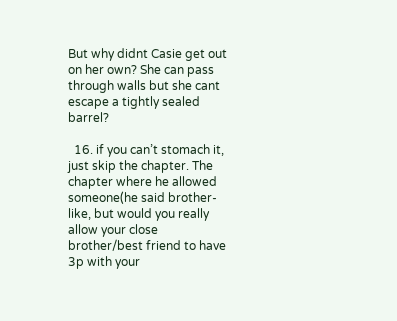But why didnt Casie get out on her own? She can pass through walls but she cant escape a tightly sealed barrel?

  16. if you can’t stomach it, just skip the chapter. The chapter where he allowed someone(he said brother-like, but would you really allow your close brother/best friend to have 3p with your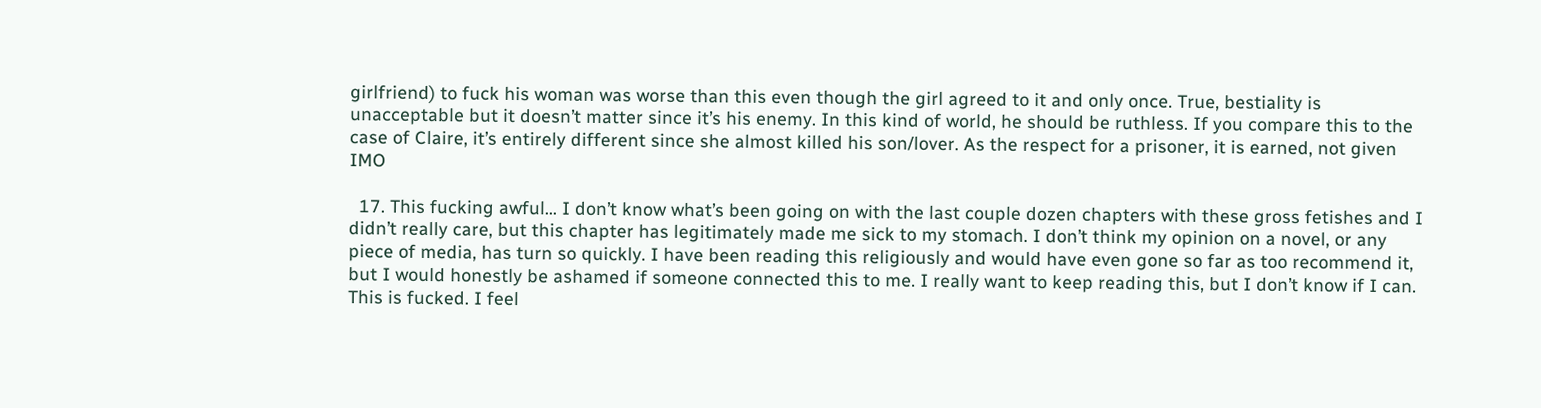girlfriend) to fuck his woman was worse than this even though the girl agreed to it and only once. True, bestiality is unacceptable but it doesn’t matter since it’s his enemy. In this kind of world, he should be ruthless. If you compare this to the case of Claire, it’s entirely different since she almost killed his son/lover. As the respect for a prisoner, it is earned, not given IMO

  17. This fucking awful… I don’t know what’s been going on with the last couple dozen chapters with these gross fetishes and I didn’t really care, but this chapter has legitimately made me sick to my stomach. I don’t think my opinion on a novel, or any piece of media, has turn so quickly. I have been reading this religiously and would have even gone so far as too recommend it, but I would honestly be ashamed if someone connected this to me. I really want to keep reading this, but I don’t know if I can. This is fucked. I feel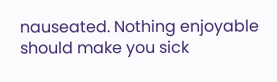nauseated. Nothing enjoyable should make you sick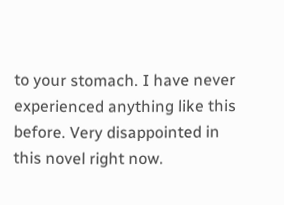to your stomach. I have never experienced anything like this before. Very disappointed in this novel right now.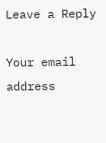Leave a Reply

Your email address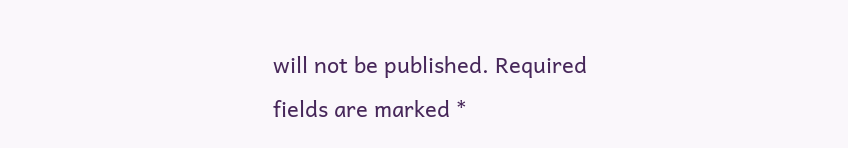will not be published. Required fields are marked *